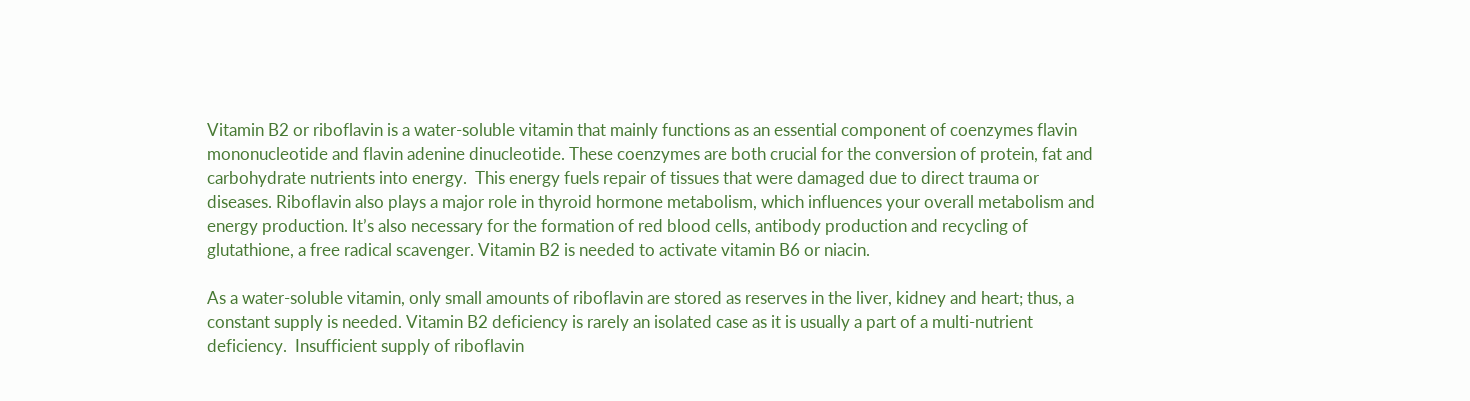Vitamin B2 or riboflavin is a water-soluble vitamin that mainly functions as an essential component of coenzymes flavin mononucleotide and flavin adenine dinucleotide. These coenzymes are both crucial for the conversion of protein, fat and carbohydrate nutrients into energy.  This energy fuels repair of tissues that were damaged due to direct trauma or diseases. Riboflavin also plays a major role in thyroid hormone metabolism, which influences your overall metabolism and energy production. It’s also necessary for the formation of red blood cells, antibody production and recycling of glutathione, a free radical scavenger. Vitamin B2 is needed to activate vitamin B6 or niacin.

As a water-soluble vitamin, only small amounts of riboflavin are stored as reserves in the liver, kidney and heart; thus, a constant supply is needed. Vitamin B2 deficiency is rarely an isolated case as it is usually a part of a multi-nutrient deficiency.  Insufficient supply of riboflavin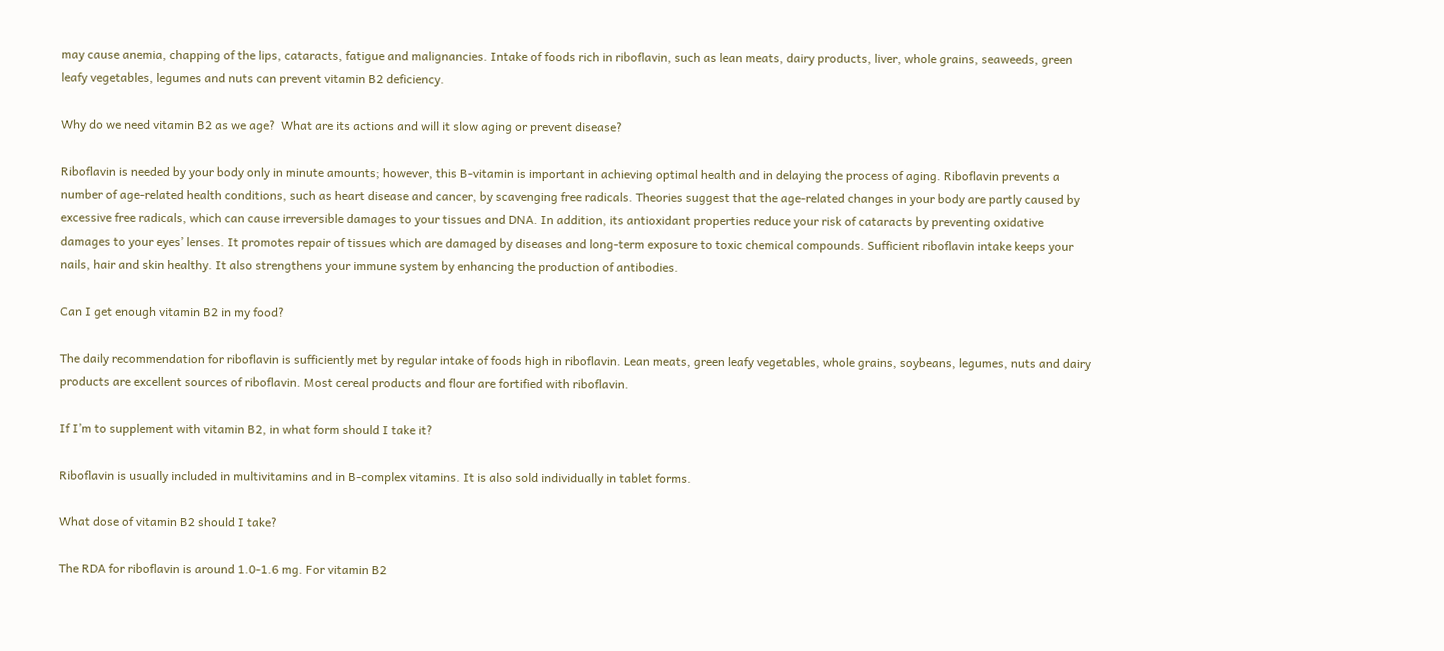may cause anemia, chapping of the lips, cataracts, fatigue and malignancies. Intake of foods rich in riboflavin, such as lean meats, dairy products, liver, whole grains, seaweeds, green leafy vegetables, legumes and nuts can prevent vitamin B2 deficiency.

Why do we need vitamin B2 as we age?  What are its actions and will it slow aging or prevent disease?

Riboflavin is needed by your body only in minute amounts; however, this B-vitamin is important in achieving optimal health and in delaying the process of aging. Riboflavin prevents a number of age-related health conditions, such as heart disease and cancer, by scavenging free radicals. Theories suggest that the age-related changes in your body are partly caused by excessive free radicals, which can cause irreversible damages to your tissues and DNA. In addition, its antioxidant properties reduce your risk of cataracts by preventing oxidative damages to your eyes’ lenses. It promotes repair of tissues which are damaged by diseases and long-term exposure to toxic chemical compounds. Sufficient riboflavin intake keeps your nails, hair and skin healthy. It also strengthens your immune system by enhancing the production of antibodies.

Can I get enough vitamin B2 in my food?

The daily recommendation for riboflavin is sufficiently met by regular intake of foods high in riboflavin. Lean meats, green leafy vegetables, whole grains, soybeans, legumes, nuts and dairy products are excellent sources of riboflavin. Most cereal products and flour are fortified with riboflavin.

If I’m to supplement with vitamin B2, in what form should I take it?

Riboflavin is usually included in multivitamins and in B-complex vitamins. It is also sold individually in tablet forms.

What dose of vitamin B2 should I take?

The RDA for riboflavin is around 1.0-1.6 mg. For vitamin B2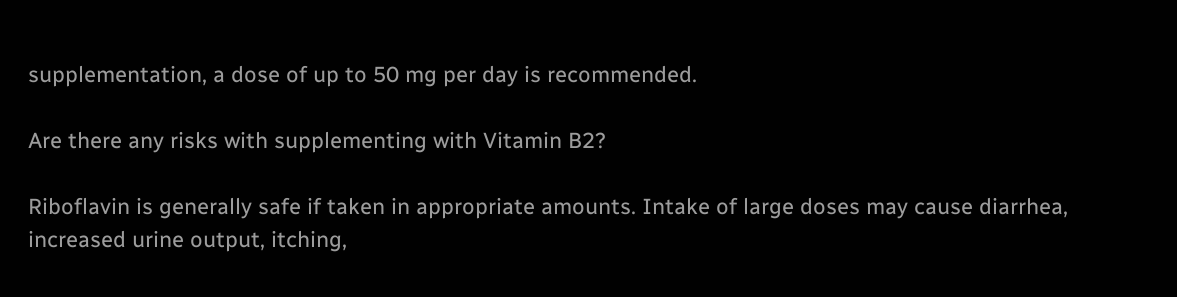supplementation, a dose of up to 50 mg per day is recommended.

Are there any risks with supplementing with Vitamin B2?

Riboflavin is generally safe if taken in appropriate amounts. Intake of large doses may cause diarrhea, increased urine output, itching,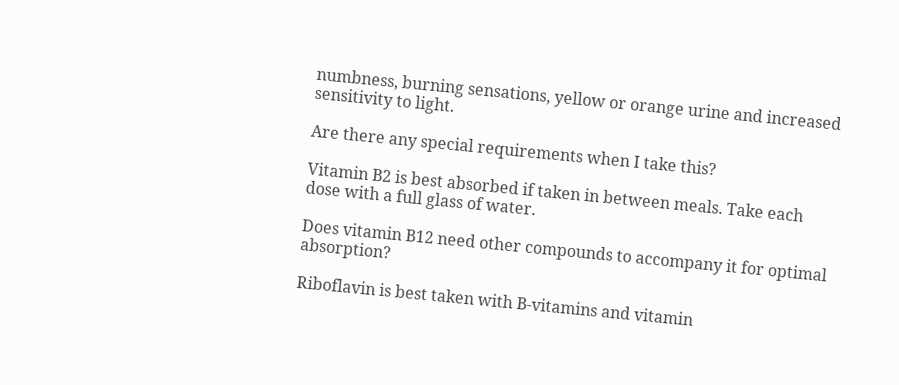numbness, burning sensations, yellow or orange urine and increased sensitivity to light.

Are there any special requirements when I take this?

Vitamin B2 is best absorbed if taken in between meals. Take each dose with a full glass of water.

Does vitamin B12 need other compounds to accompany it for optimal absorption?

Riboflavin is best taken with B-vitamins and vitamin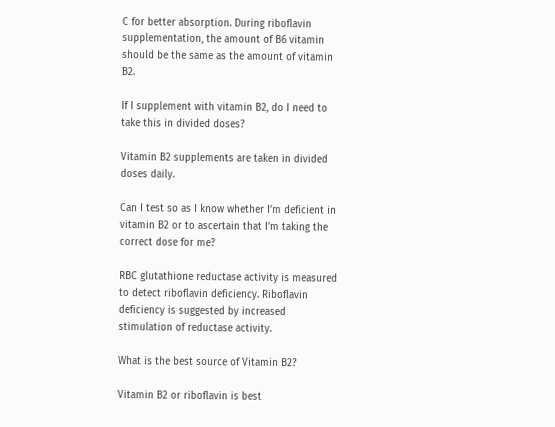C for better absorption. During riboflavin supplementation, the amount of B6 vitamin should be the same as the amount of vitamin B2.

If I supplement with vitamin B2, do I need to take this in divided doses?

Vitamin B2 supplements are taken in divided doses daily.

Can I test so as I know whether I’m deficient in vitamin B2 or to ascertain that I’m taking the correct dose for me?

RBC glutathione reductase activity is measured to detect riboflavin deficiency. Riboflavin deficiency is suggested by increased stimulation of reductase activity.

What is the best source of Vitamin B2?

Vitamin B2 or riboflavin is best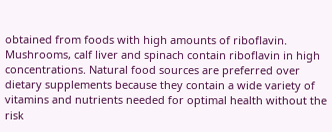obtained from foods with high amounts of riboflavin. Mushrooms, calf liver and spinach contain riboflavin in high concentrations. Natural food sources are preferred over dietary supplements because they contain a wide variety of vitamins and nutrients needed for optimal health without the risk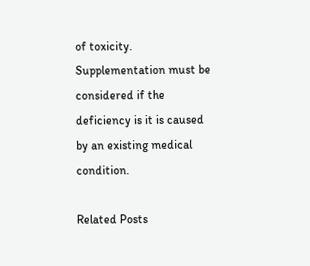of toxicity.  Supplementation must be considered if the deficiency is it is caused by an existing medical condition.

Related Posts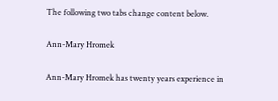The following two tabs change content below.

Ann-Mary Hromek

Ann-Mary Hromek has twenty years experience in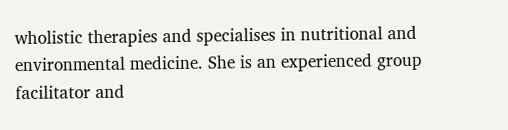wholistic therapies and specialises in nutritional and environmental medicine. She is an experienced group facilitator and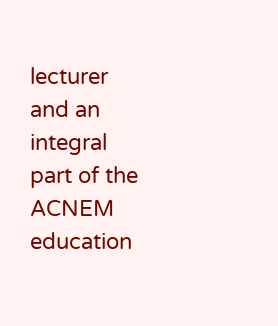lecturer and an integral part of the ACNEM education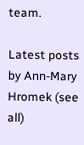team.

Latest posts by Ann-Mary Hromek (see all)